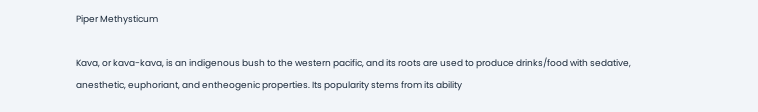Piper Methysticum

Kava, or kava-kava, is an indigenous bush to the western pacific, and its roots are used to produce drinks/food with sedative, anesthetic, euphoriant, and entheogenic properties. Its popularity stems from its ability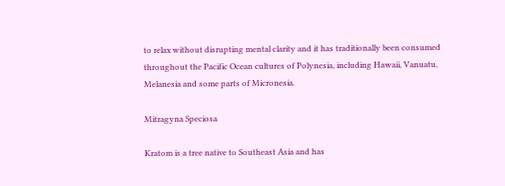to relax without disrupting mental clarity and it has traditionally been consumed throughout the Pacific Ocean cultures of Polynesia, including Hawaii, Vanuatu, Melanesia and some parts of Micronesia.

Mitragyna Speciosa

Kratom is a tree native to Southeast Asia and has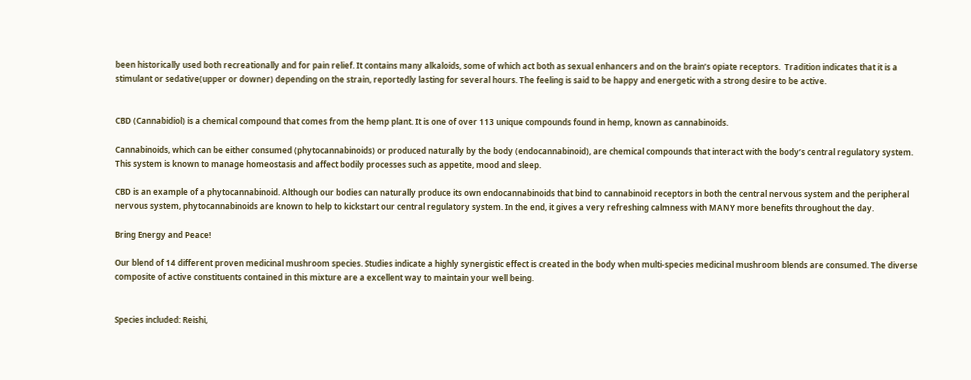been historically used both recreationally and for pain relief. It contains many alkaloids, some of which act both as sexual enhancers and on the brain’s opiate receptors.  Tradition indicates that it is a stimulant or sedative(upper or downer) depending on the strain, reportedly lasting for several hours. The feeling is said to be happy and energetic with a strong desire to be active.


CBD (Cannabidiol) is a chemical compound that comes from the hemp plant. It is one of over 113 unique compounds found in hemp, known as cannabinoids.

Cannabinoids, which can be either consumed (phytocannabinoids) or produced naturally by the body (endocannabinoid), are chemical compounds that interact with the body’s central regulatory system. This system is known to manage homeostasis and affect bodily processes such as appetite, mood and sleep.

CBD is an example of a phytocannabinoid. Although our bodies can naturally produce its own endocannabinoids that bind to cannabinoid receptors in both the central nervous system and the peripheral nervous system, phytocannabinoids are known to help to kickstart our central regulatory system. In the end, it gives a very refreshing calmness with MANY more benefits throughout the day.

Bring Energy and Peace!

Our blend of 14 different proven medicinal mushroom species. Studies indicate a highly synergistic effect is created in the body when multi-species medicinal mushroom blends are consumed. The diverse composite of active constituents contained in this mixture are a excellent way to maintain your well being.


Species included: Reishi,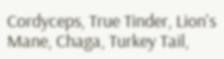Cordyceps, True Tinder, Lion's Mane, Chaga, Turkey Tail,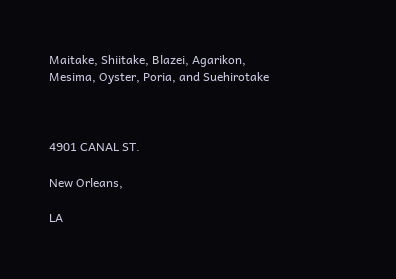Maitake, Shiitake, Blazei, Agarikon, Mesima, Oyster, Poria, and Suehirotake



4901 CANAL ST.

New Orleans,

LA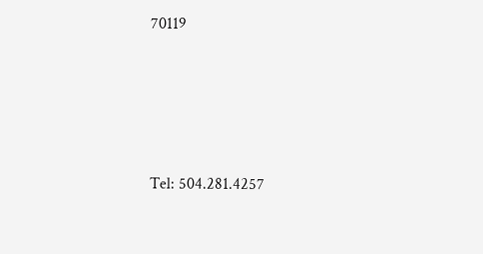70119




Tel: 504.281.4257